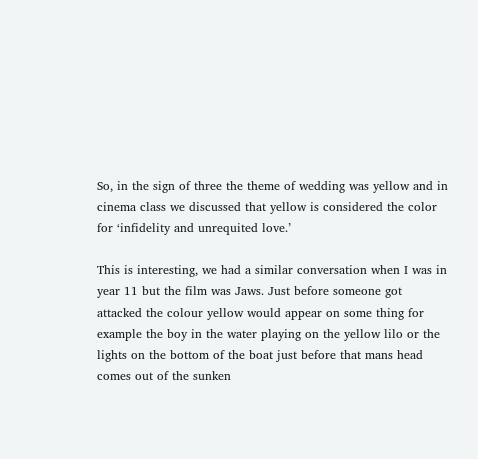So, in the sign of three the theme of wedding was yellow and in cinema class we discussed that yellow is considered the color for ‘infidelity and unrequited love.’

This is interesting, we had a similar conversation when I was in year 11 but the film was Jaws. Just before someone got attacked the colour yellow would appear on some thing for example the boy in the water playing on the yellow lilo or the lights on the bottom of the boat just before that mans head comes out of the sunken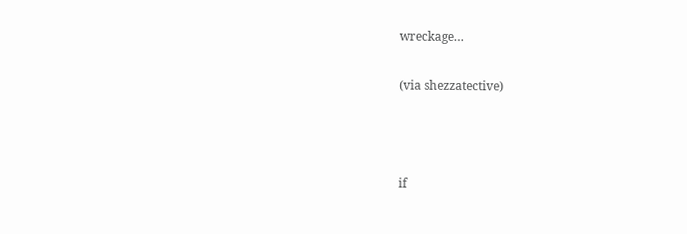wreckage…

(via shezzatective)



if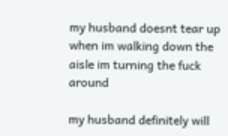my husband doesnt tear up when im walking down the aisle im turning the fuck around

my husband definitely will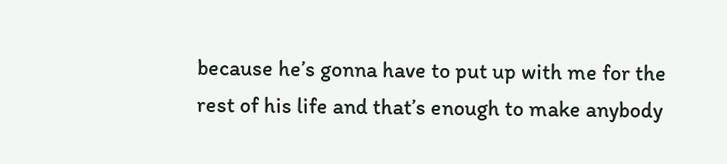because he’s gonna have to put up with me for the rest of his life and that’s enough to make anybody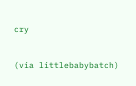cry

(via littlebabybatch)